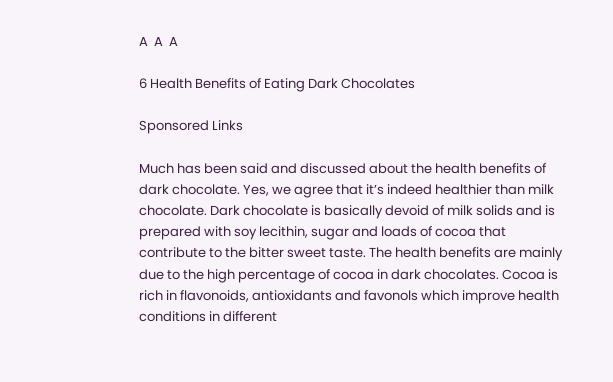A  A  A

6 Health Benefits of Eating Dark Chocolates

Sponsored Links

Much has been said and discussed about the health benefits of dark chocolate. Yes, we agree that it’s indeed healthier than milk chocolate. Dark chocolate is basically devoid of milk solids and is prepared with soy lecithin, sugar and loads of cocoa that contribute to the bitter sweet taste. The health benefits are mainly due to the high percentage of cocoa in dark chocolates. Cocoa is rich in flavonoids, antioxidants and favonols which improve health conditions in different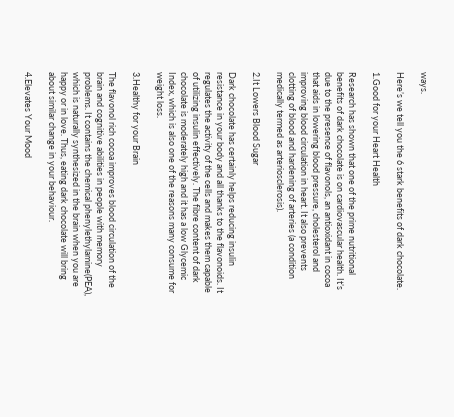ways.

Here’s we tell you the 6 stark benefits of dark chocolate.

1.Good for your Heart Health

Research has shown that one of the prime nutritional benefits of dark chocolate is on cardiovascular health. It’s due to the presence of flavonols, an antioxidant in cocoa that aids in lowering blood pressure, cholesterol and improving blood circulation in heart. It also prevents clotting of blood and hardening of arteries (a condition medically termed as arteriosclerosis).

2.It Lowers Blood Sugar

Dark chocolate has certainly helps reducing insulin resistance in your body and all thanks to the flavonoids. It regulates the activity of the cells and makes them capable of utilizing insulin effectively. The fibre content of dark chocolate is moderately high and it has a low Glycemic Index, which is also one of the reasons many consume for weight loss.

3.Healthy for your Brain

The flavonol rich cocoa improves blood circulation of the brain and cognitive abilities in people with memory problems. It contains the chemical phenylethylamine(PEA), which is naturally synthesized in the brain when you are happy or in love. Thus, eating dark chocolate will bring about similar change in your behaviour.

4.Elevates Your Mood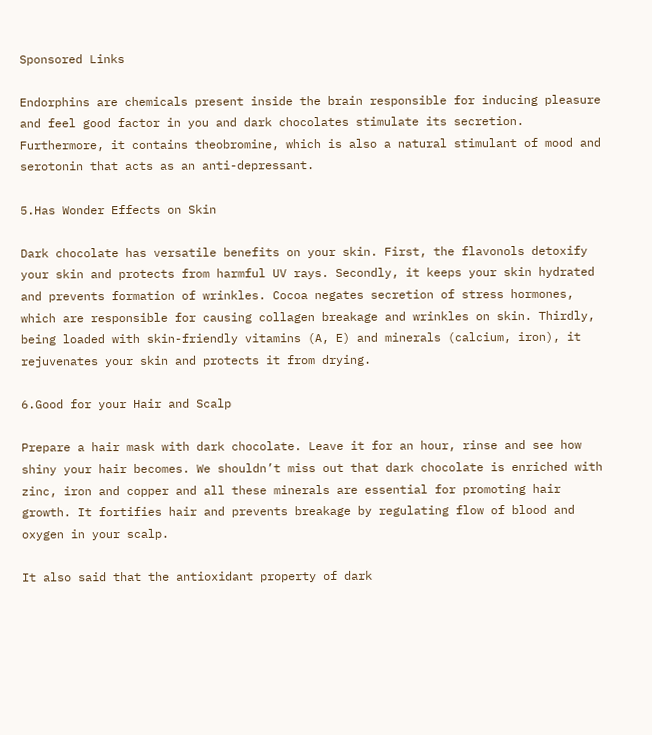Sponsored Links

Endorphins are chemicals present inside the brain responsible for inducing pleasure and feel good factor in you and dark chocolates stimulate its secretion. Furthermore, it contains theobromine, which is also a natural stimulant of mood and serotonin that acts as an anti-depressant.

5.Has Wonder Effects on Skin

Dark chocolate has versatile benefits on your skin. First, the flavonols detoxify your skin and protects from harmful UV rays. Secondly, it keeps your skin hydrated and prevents formation of wrinkles. Cocoa negates secretion of stress hormones, which are responsible for causing collagen breakage and wrinkles on skin. Thirdly, being loaded with skin-friendly vitamins (A, E) and minerals (calcium, iron), it rejuvenates your skin and protects it from drying.

6.Good for your Hair and Scalp

Prepare a hair mask with dark chocolate. Leave it for an hour, rinse and see how shiny your hair becomes. We shouldn’t miss out that dark chocolate is enriched with zinc, iron and copper and all these minerals are essential for promoting hair growth. It fortifies hair and prevents breakage by regulating flow of blood and oxygen in your scalp.

It also said that the antioxidant property of dark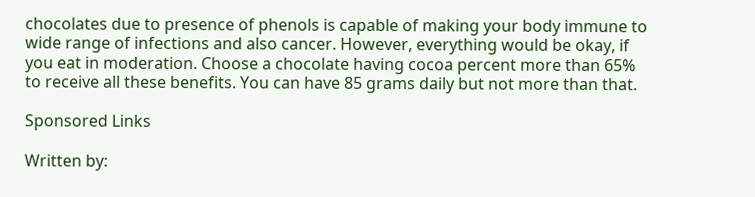chocolates due to presence of phenols is capable of making your body immune to wide range of infections and also cancer. However, everything would be okay, if you eat in moderation. Choose a chocolate having cocoa percent more than 65% to receive all these benefits. You can have 85 grams daily but not more than that.

Sponsored Links

Written by: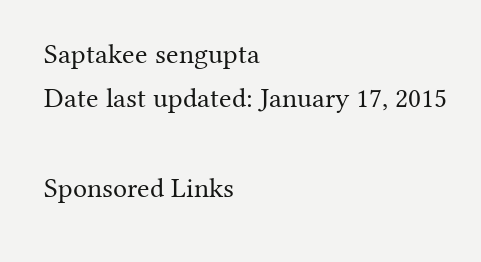Saptakee sengupta
Date last updated: January 17, 2015

Sponsored Links